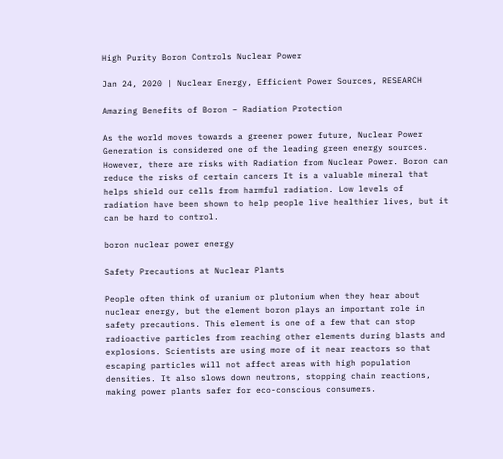High Purity Boron Controls Nuclear Power

Jan 24, 2020 | Nuclear Energy, Efficient Power Sources, RESEARCH

Amazing Benefits of Boron – Radiation Protection

As the world moves towards a greener power future, Nuclear Power Generation is considered one of the leading green energy sources. However, there are risks with Radiation from Nuclear Power. Boron can reduce the risks of certain cancers It is a valuable mineral that helps shield our cells from harmful radiation. Low levels of radiation have been shown to help people live healthier lives, but it can be hard to control.

boron nuclear power energy

Safety Precautions at Nuclear Plants

People often think of uranium or plutonium when they hear about nuclear energy, but the element boron plays an important role in safety precautions. This element is one of a few that can stop radioactive particles from reaching other elements during blasts and explosions. Scientists are using more of it near reactors so that escaping particles will not affect areas with high population densities. It also slows down neutrons, stopping chain reactions, making power plants safer for eco-conscious consumers.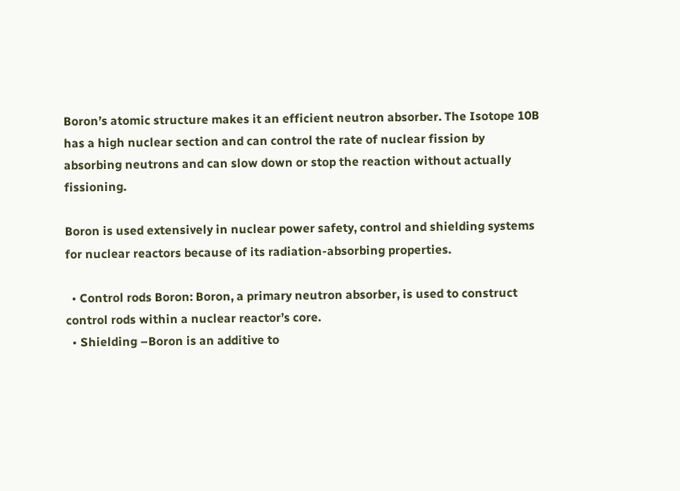Boron’s atomic structure makes it an efficient neutron absorber. The Isotope 10B has a high nuclear section and can control the rate of nuclear fission by absorbing neutrons and can slow down or stop the reaction without actually fissioning.

Boron is used extensively in nuclear power safety, control and shielding systems for nuclear reactors because of its radiation-absorbing properties.

  • Control rods Boron: Boron, a primary neutron absorber, is used to construct control rods within a nuclear reactor’s core.
  • Shielding –Boron is an additive to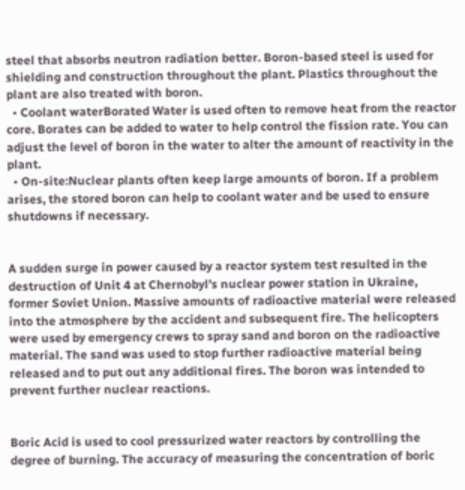steel that absorbs neutron radiation better. Boron-based steel is used for shielding and construction throughout the plant. Plastics throughout the plant are also treated with boron.
  • Coolant waterBorated Water is used often to remove heat from the reactor core. Borates can be added to water to help control the fission rate. You can adjust the level of boron in the water to alter the amount of reactivity in the plant.
  • On-site:Nuclear plants often keep large amounts of boron. If a problem arises, the stored boron can help to coolant water and be used to ensure shutdowns if necessary.


A sudden surge in power caused by a reactor system test resulted in the destruction of Unit 4 at Chernobyl’s nuclear power station in Ukraine, former Soviet Union. Massive amounts of radioactive material were released into the atmosphere by the accident and subsequent fire. The helicopters were used by emergency crews to spray sand and boron on the radioactive material. The sand was used to stop further radioactive material being released and to put out any additional fires. The boron was intended to prevent further nuclear reactions.


Boric Acid is used to cool pressurized water reactors by controlling the degree of burning. The accuracy of measuring the concentration of boric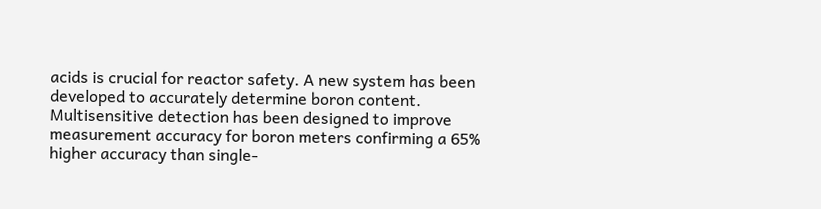acids is crucial for reactor safety. A new system has been developed to accurately determine boron content. Multisensitive detection has been designed to improve measurement accuracy for boron meters confirming a 65% higher accuracy than single-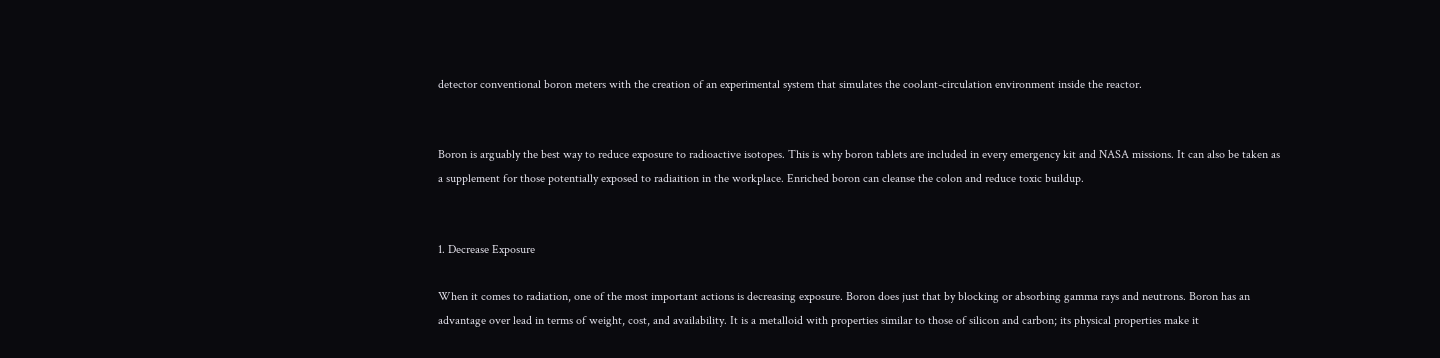detector conventional boron meters with the creation of an experimental system that simulates the coolant-circulation environment inside the reactor.


Boron is arguably the best way to reduce exposure to radioactive isotopes. This is why boron tablets are included in every emergency kit and NASA missions. It can also be taken as a supplement for those potentially exposed to radiaition in the workplace. Enriched boron can cleanse the colon and reduce toxic buildup.


1. Decrease Exposure

When it comes to radiation, one of the most important actions is decreasing exposure. Boron does just that by blocking or absorbing gamma rays and neutrons. Boron has an advantage over lead in terms of weight, cost, and availability. It is a metalloid with properties similar to those of silicon and carbon; its physical properties make it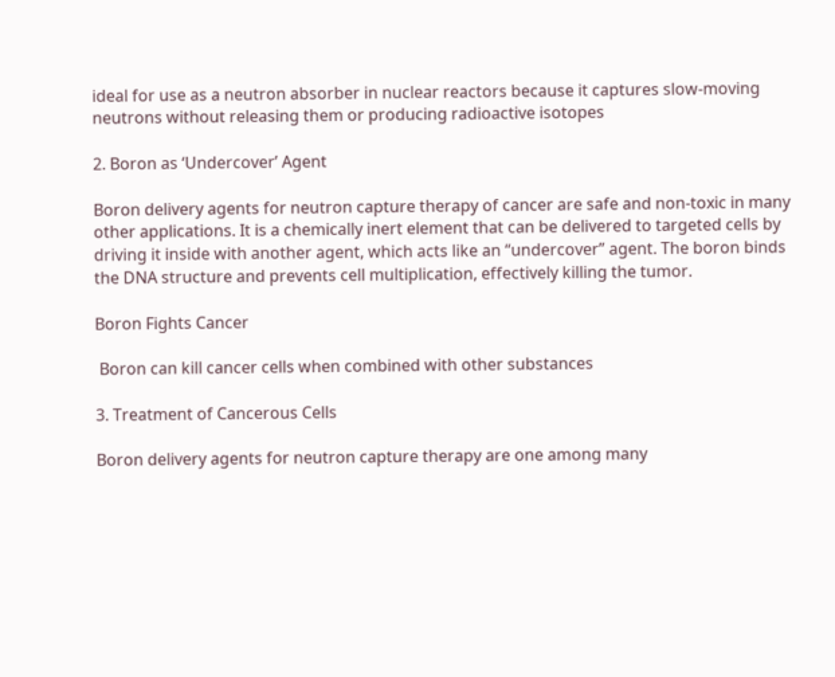ideal for use as a neutron absorber in nuclear reactors because it captures slow-moving neutrons without releasing them or producing radioactive isotopes

2. Boron as ‘Undercover’ Agent

Boron delivery agents for neutron capture therapy of cancer are safe and non-toxic in many other applications. It is a chemically inert element that can be delivered to targeted cells by driving it inside with another agent, which acts like an “undercover” agent. The boron binds the DNA structure and prevents cell multiplication, effectively killing the tumor.

Boron Fights Cancer

 Boron can kill cancer cells when combined with other substances

3. Treatment of Cancerous Cells

Boron delivery agents for neutron capture therapy are one among many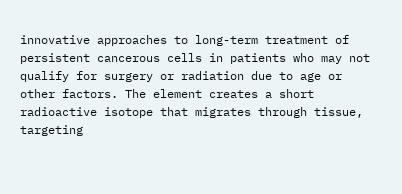innovative approaches to long-term treatment of persistent cancerous cells in patients who may not qualify for surgery or radiation due to age or other factors. The element creates a short radioactive isotope that migrates through tissue, targeting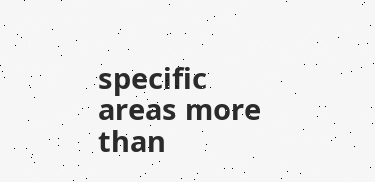specific areas more than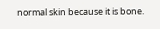normal skin because it is bone.